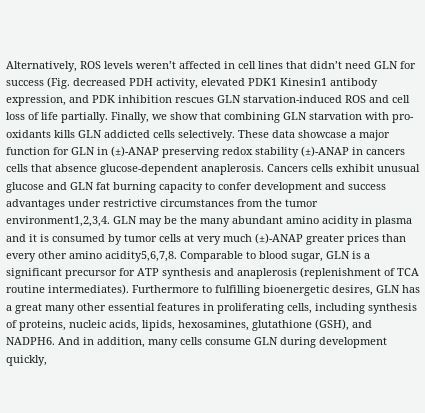Alternatively, ROS levels weren’t affected in cell lines that didn’t need GLN for success (Fig. decreased PDH activity, elevated PDK1 Kinesin1 antibody expression, and PDK inhibition rescues GLN starvation-induced ROS and cell loss of life partially. Finally, we show that combining GLN starvation with pro-oxidants kills GLN addicted cells selectively. These data showcase a major function for GLN in (±)-ANAP preserving redox stability (±)-ANAP in cancers cells that absence glucose-dependent anaplerosis. Cancers cells exhibit unusual glucose and GLN fat burning capacity to confer development and success advantages under restrictive circumstances from the tumor environment1,2,3,4. GLN may be the many abundant amino acidity in plasma and it is consumed by tumor cells at very much (±)-ANAP greater prices than every other amino acidity5,6,7,8. Comparable to blood sugar, GLN is a significant precursor for ATP synthesis and anaplerosis (replenishment of TCA routine intermediates). Furthermore to fulfilling bioenergetic desires, GLN has a great many other essential features in proliferating cells, including synthesis of proteins, nucleic acids, lipids, hexosamines, glutathione (GSH), and NADPH6. And in addition, many cells consume GLN during development quickly,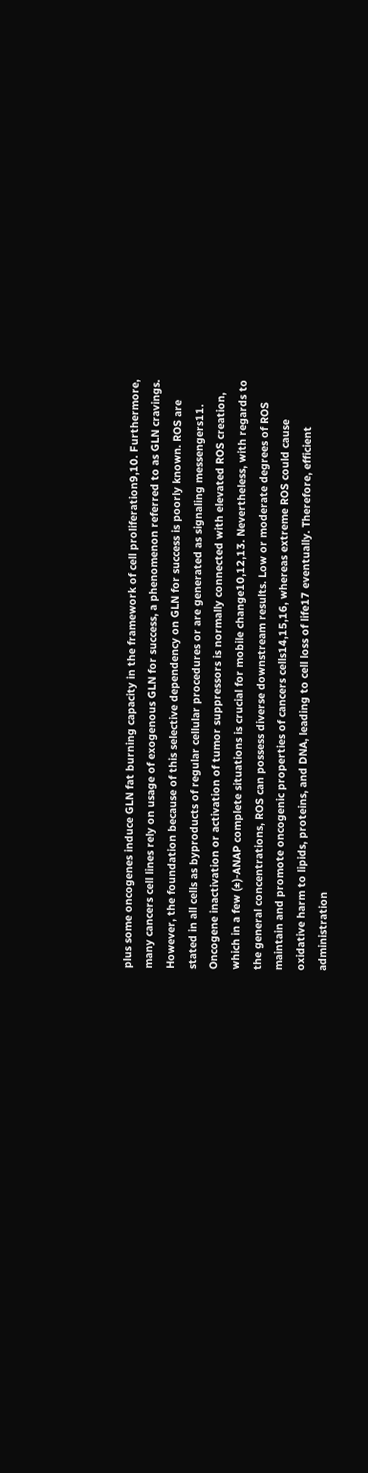plus some oncogenes induce GLN fat burning capacity in the framework of cell proliferation9,10. Furthermore, many cancers cell lines rely on usage of exogenous GLN for success, a phenomenon referred to as GLN cravings. However, the foundation because of this selective dependency on GLN for success is poorly known. ROS are stated in all cells as byproducts of regular cellular procedures or are generated as signaling messengers11. Oncogene inactivation or activation of tumor suppressors is normally connected with elevated ROS creation, which in a few (±)-ANAP complete situations is crucial for mobile change10,12,13. Nevertheless, with regards to the general concentrations, ROS can possess diverse downstream results. Low or moderate degrees of ROS maintain and promote oncogenic properties of cancers cells14,15,16, whereas extreme ROS could cause oxidative harm to lipids, proteins, and DNA, leading to cell loss of life17 eventually. Therefore, efficient administration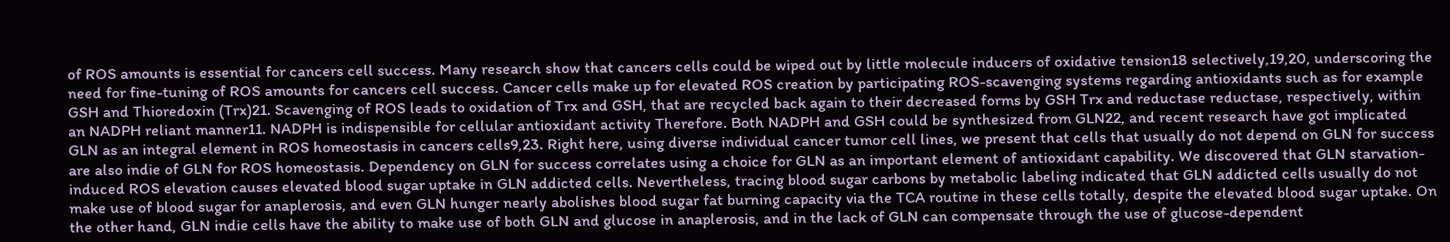of ROS amounts is essential for cancers cell success. Many research show that cancers cells could be wiped out by little molecule inducers of oxidative tension18 selectively,19,20, underscoring the need for fine-tuning of ROS amounts for cancers cell success. Cancer cells make up for elevated ROS creation by participating ROS-scavenging systems regarding antioxidants such as for example GSH and Thioredoxin (Trx)21. Scavenging of ROS leads to oxidation of Trx and GSH, that are recycled back again to their decreased forms by GSH Trx and reductase reductase, respectively, within an NADPH reliant manner11. NADPH is indispensible for cellular antioxidant activity Therefore. Both NADPH and GSH could be synthesized from GLN22, and recent research have got implicated GLN as an integral element in ROS homeostasis in cancers cells9,23. Right here, using diverse individual cancer tumor cell lines, we present that cells that usually do not depend on GLN for success are also indie of GLN for ROS homeostasis. Dependency on GLN for success correlates using a choice for GLN as an important element of antioxidant capability. We discovered that GLN starvation-induced ROS elevation causes elevated blood sugar uptake in GLN addicted cells. Nevertheless, tracing blood sugar carbons by metabolic labeling indicated that GLN addicted cells usually do not make use of blood sugar for anaplerosis, and even GLN hunger nearly abolishes blood sugar fat burning capacity via the TCA routine in these cells totally, despite the elevated blood sugar uptake. On the other hand, GLN indie cells have the ability to make use of both GLN and glucose in anaplerosis, and in the lack of GLN can compensate through the use of glucose-dependent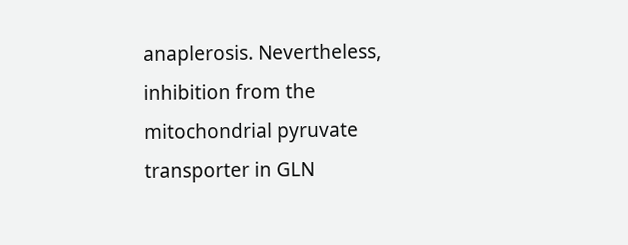anaplerosis. Nevertheless, inhibition from the mitochondrial pyruvate transporter in GLN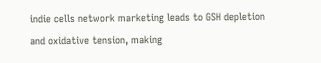indie cells network marketing leads to GSH depletion and oxidative tension, making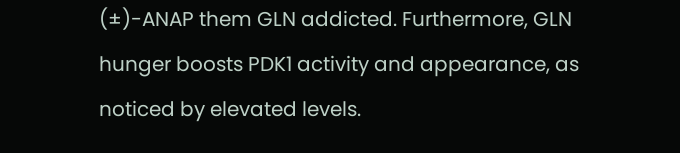(±)-ANAP them GLN addicted. Furthermore, GLN hunger boosts PDK1 activity and appearance, as noticed by elevated levels.